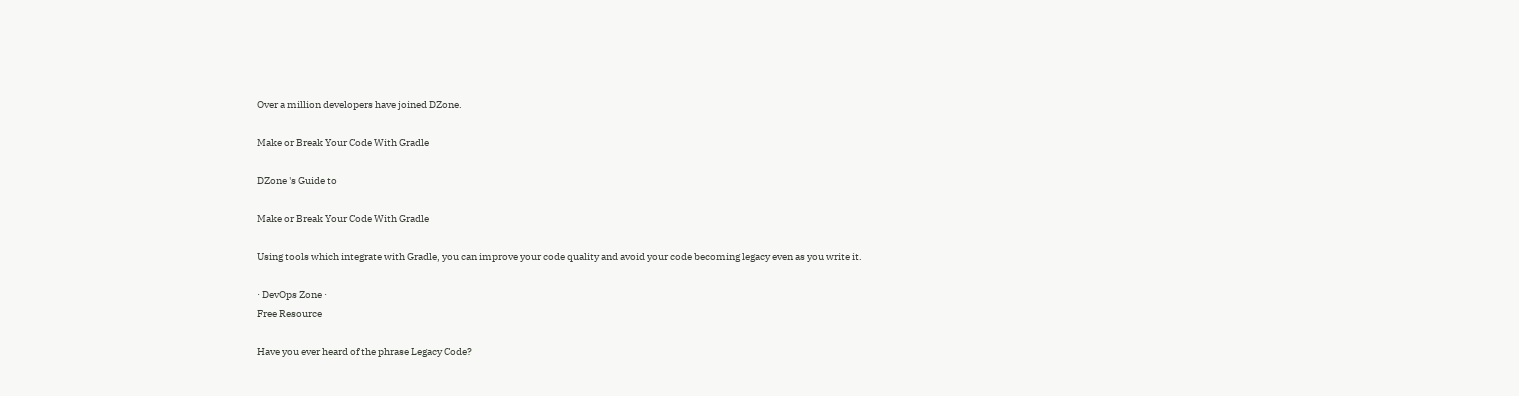Over a million developers have joined DZone.

Make or Break Your Code With Gradle

DZone 's Guide to

Make or Break Your Code With Gradle

Using tools which integrate with Gradle, you can improve your code quality and avoid your code becoming legacy even as you write it.

· DevOps Zone ·
Free Resource

Have you ever heard of the phrase Legacy Code?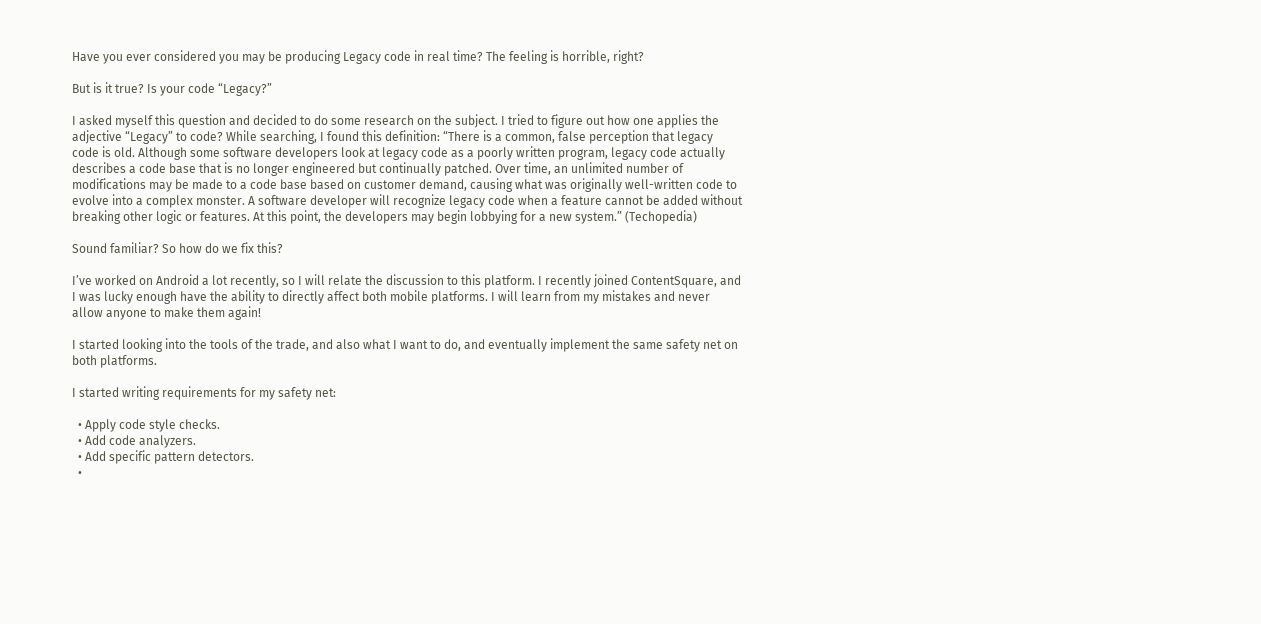Have you ever considered you may be producing Legacy code in real time? The feeling is horrible, right?

But is it true? Is your code “Legacy?”

I asked myself this question and decided to do some research on the subject. I tried to figure out how one applies the adjective “Legacy” to code? While searching, I found this definition: “There is a common, false perception that legacy code is old. Although some software developers look at legacy code as a poorly written program, legacy code actually describes a code base that is no longer engineered but continually patched. Over time, an unlimited number of modifications may be made to a code base based on customer demand, causing what was originally well-written code to evolve into a complex monster. A software developer will recognize legacy code when a feature cannot be added without breaking other logic or features. At this point, the developers may begin lobbying for a new system.” (Techopedia)

Sound familiar? So how do we fix this?

I’ve worked on Android a lot recently, so I will relate the discussion to this platform. I recently joined ContentSquare, and I was lucky enough have the ability to directly affect both mobile platforms. I will learn from my mistakes and never allow anyone to make them again!

I started looking into the tools of the trade, and also what I want to do, and eventually implement the same safety net on both platforms.

I started writing requirements for my safety net:

  • Apply code style checks.
  • Add code analyzers.
  • Add specific pattern detectors.
  •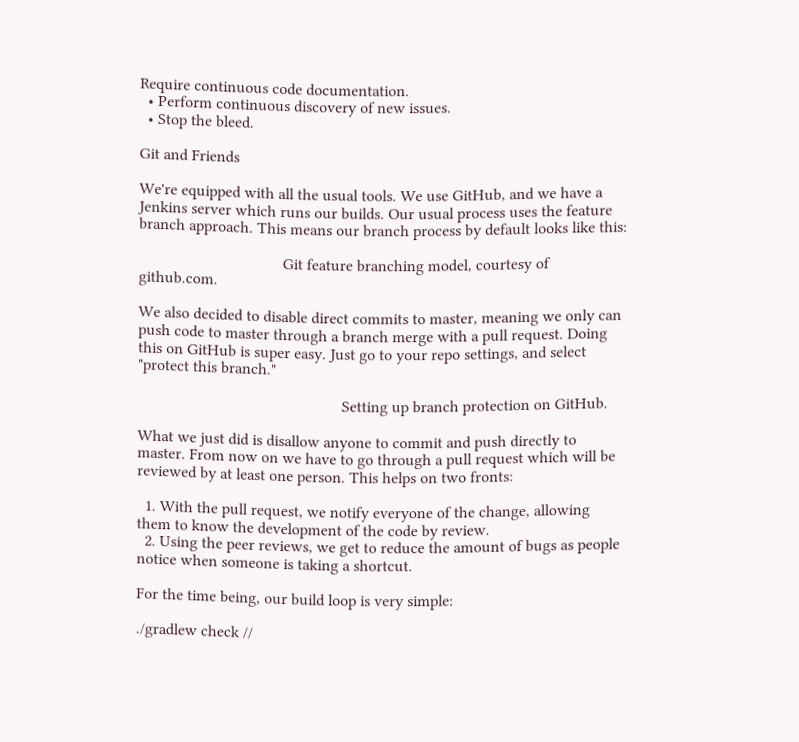Require continuous code documentation.
  • Perform continuous discovery of new issues.
  • Stop the bleed.

Git and Friends

We're equipped with all the usual tools. We use GitHub, and we have a Jenkins server which runs our builds. Our usual process uses the feature branch approach. This means our branch process by default looks like this:

                                    Git feature branching model, courtesy of github.com.

We also decided to disable direct commits to master, meaning we only can push code to master through a branch merge with a pull request. Doing this on GitHub is super easy. Just go to your repo settings, and select "protect this branch."

                                                   Setting up branch protection on GitHub.

What we just did is disallow anyone to commit and push directly to master. From now on we have to go through a pull request which will be reviewed by at least one person. This helps on two fronts:

  1. With the pull request, we notify everyone of the change, allowing them to know the development of the code by review.
  2. Using the peer reviews, we get to reduce the amount of bugs as people notice when someone is taking a shortcut.

For the time being, our build loop is very simple:

./gradlew check //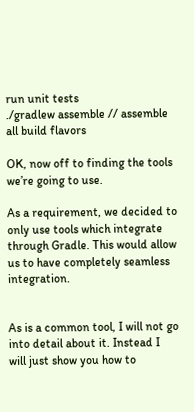run unit tests
./gradlew assemble // assemble all build flavors

OK, now off to finding the tools we’re going to use.

As a requirement, we decided to only use tools which integrate through Gradle. This would allow us to have completely seamless integration.


As is a common tool, I will not go into detail about it. Instead I will just show you how to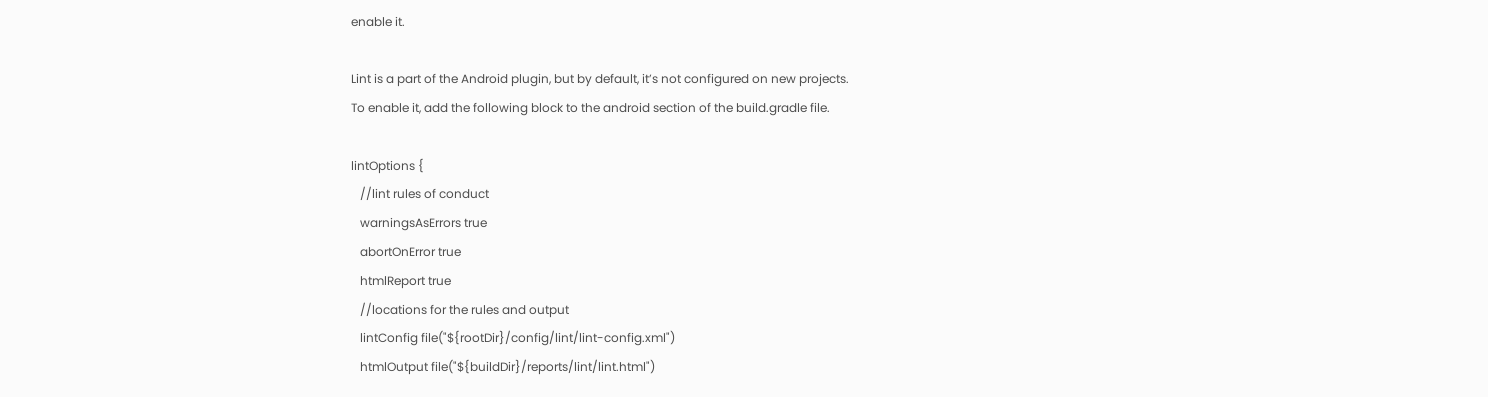enable it.

Lint is a part of the Android plugin, but by default, it’s not configured on new projects.
To enable it, add the following block to the android section of the build.gradle file.

lintOptions {
   //lint rules of conduct
   warningsAsErrors true
   abortOnError true
   htmlReport true
   //locations for the rules and output
   lintConfig file("${rootDir}/config/lint/lint-config.xml")
   htmlOutput file("${buildDir}/reports/lint/lint.html")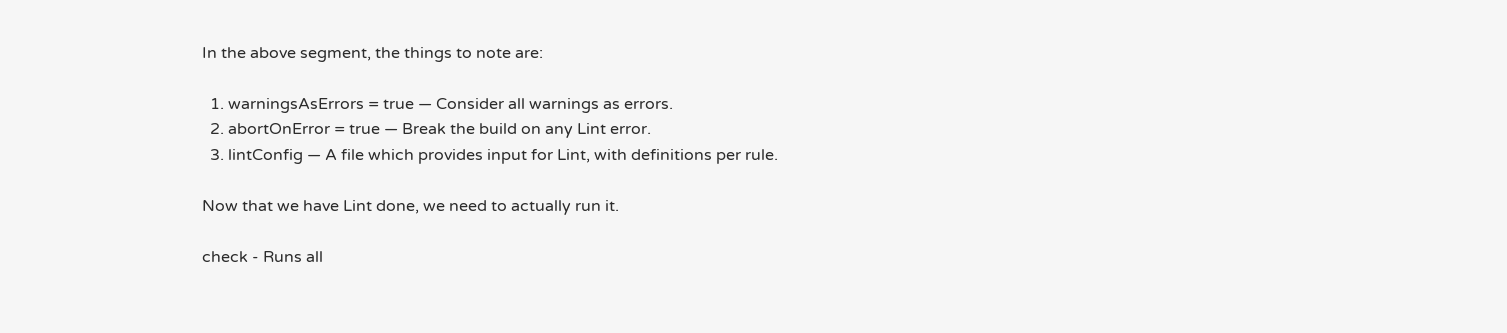In the above segment, the things to note are:

  1. warningsAsErrors = true — Consider all warnings as errors.
  2. abortOnError = true — Break the build on any Lint error.
  3. lintConfig — A file which provides input for Lint, with definitions per rule.

Now that we have Lint done, we need to actually run it.

check - Runs all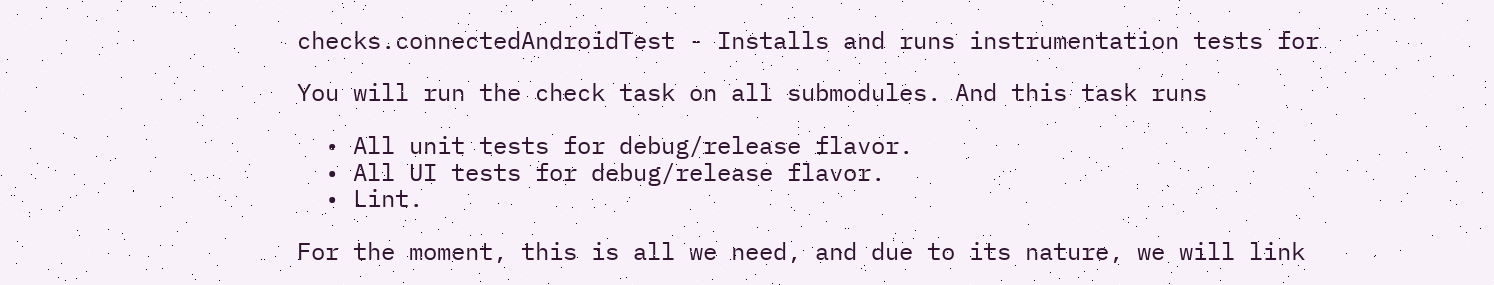checks.connectedAndroidTest - Installs and runs instrumentation tests for

You will run the check task on all submodules. And this task runs

  • All unit tests for debug/release flavor.
  • All UI tests for debug/release flavor.
  • Lint.

For the moment, this is all we need, and due to its nature, we will link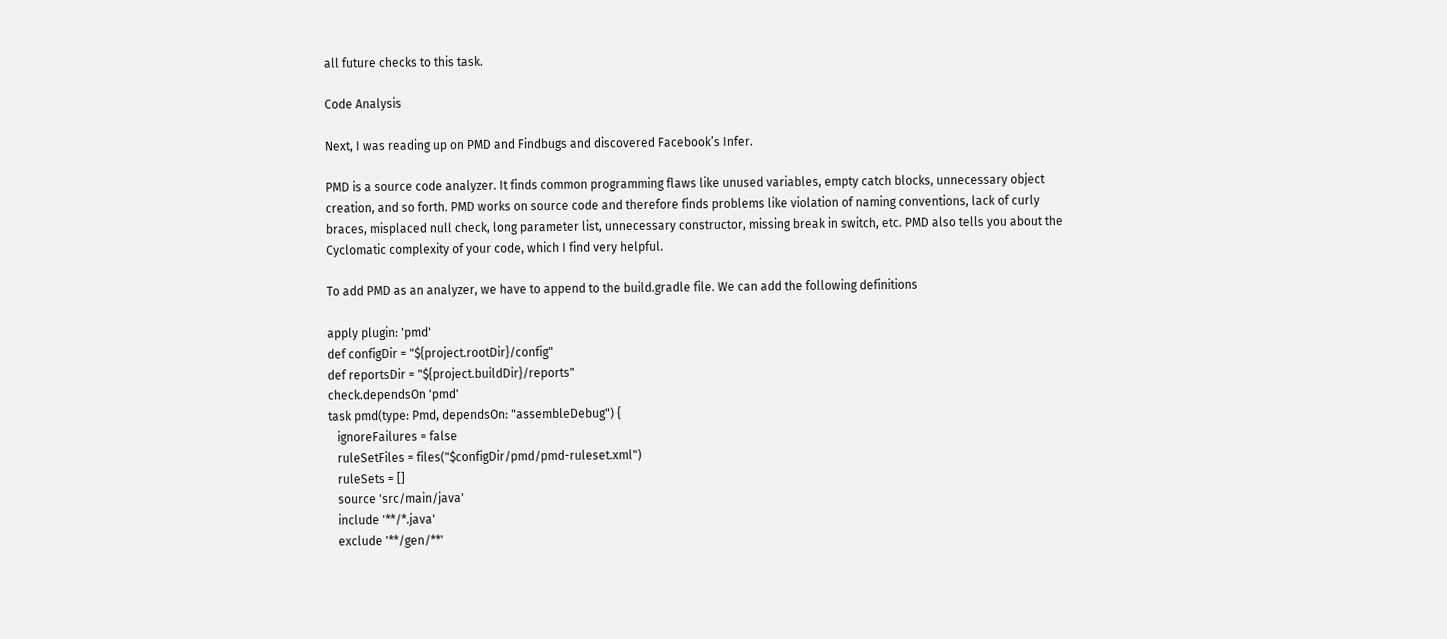all future checks to this task.

Code Analysis

Next, I was reading up on PMD and Findbugs and discovered Facebook’s Infer.

PMD is a source code analyzer. It finds common programming flaws like unused variables, empty catch blocks, unnecessary object creation, and so forth. PMD works on source code and therefore finds problems like violation of naming conventions, lack of curly braces, misplaced null check, long parameter list, unnecessary constructor, missing break in switch, etc. PMD also tells you about the Cyclomatic complexity of your code, which I find very helpful.

To add PMD as an analyzer, we have to append to the build.gradle file. We can add the following definitions

apply plugin: 'pmd'
def configDir = "${project.rootDir}/config"
def reportsDir = "${project.buildDir}/reports"
check.dependsOn 'pmd'
task pmd(type: Pmd, dependsOn: "assembleDebug") {
   ignoreFailures = false
   ruleSetFiles = files("$configDir/pmd/pmd-ruleset.xml")
   ruleSets = []
   source 'src/main/java'
   include '**/*.java'
   exclude '**/gen/**'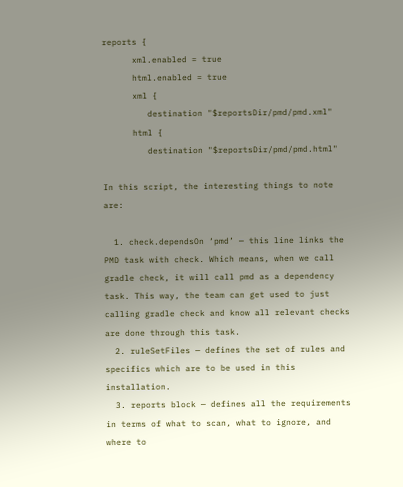reports {
      xml.enabled = true
      html.enabled = true
      xml {
         destination "$reportsDir/pmd/pmd.xml"
      html {
         destination "$reportsDir/pmd/pmd.html"

In this script, the interesting things to note are:

  1. check.dependsOn ‘pmd’ — this line links the PMD task with check. Which means, when we call gradle check, it will call pmd as a dependency task. This way, the team can get used to just calling gradle check and know all relevant checks are done through this task.
  2. ruleSetFiles — defines the set of rules and specifics which are to be used in this installation.
  3. reports block — defines all the requirements in terms of what to scan, what to ignore, and where to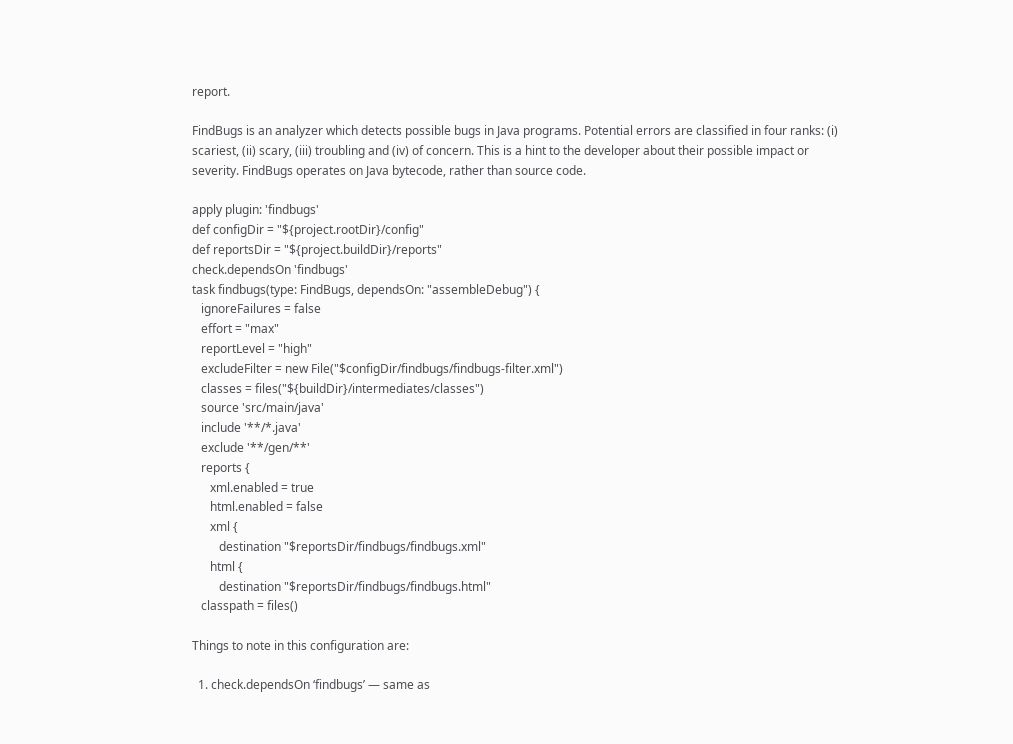report.

FindBugs is an analyzer which detects possible bugs in Java programs. Potential errors are classified in four ranks: (i) scariest, (ii) scary, (iii) troubling and (iv) of concern. This is a hint to the developer about their possible impact or severity. FindBugs operates on Java bytecode, rather than source code.

apply plugin: 'findbugs'
def configDir = "${project.rootDir}/config"
def reportsDir = "${project.buildDir}/reports"
check.dependsOn 'findbugs'
task findbugs(type: FindBugs, dependsOn: "assembleDebug") {
   ignoreFailures = false
   effort = "max"
   reportLevel = "high"
   excludeFilter = new File("$configDir/findbugs/findbugs-filter.xml")
   classes = files("${buildDir}/intermediates/classes")
   source 'src/main/java'
   include '**/*.java'
   exclude '**/gen/**'
   reports {
      xml.enabled = true
      html.enabled = false
      xml {
         destination "$reportsDir/findbugs/findbugs.xml"
      html {
         destination "$reportsDir/findbugs/findbugs.html"
   classpath = files()

Things to note in this configuration are:

  1. check.dependsOn ‘findbugs’ — same as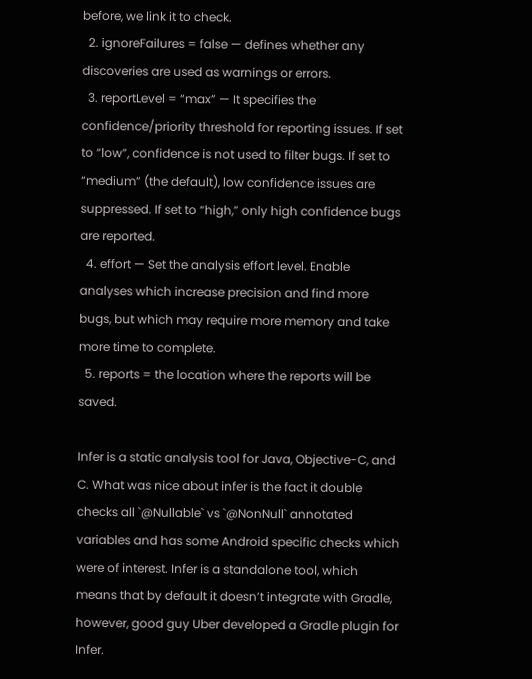before, we link it to check.
  2. ignoreFailures = false — defines whether any discoveries are used as warnings or errors.
  3. reportLevel = “max” — It specifies the confidence/priority threshold for reporting issues. If set to “low”, confidence is not used to filter bugs. If set to “medium” (the default), low confidence issues are suppressed. If set to “high,” only high confidence bugs are reported.
  4. effort — Set the analysis effort level. Enable analyses which increase precision and find more bugs, but which may require more memory and take more time to complete.
  5. reports = the location where the reports will be saved.

Infer is a static analysis tool for Java, Objective-C, and C. What was nice about infer is the fact it double checks all `@Nullable` vs `@NonNull` annotated variables and has some Android specific checks which were of interest. Infer is a standalone tool, which means that by default it doesn’t integrate with Gradle, however, good guy Uber developed a Gradle plugin for Infer.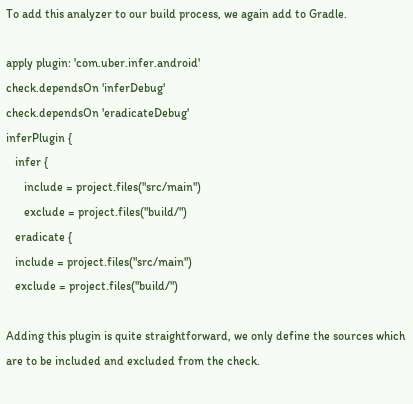To add this analyzer to our build process, we again add to Gradle.

apply plugin: 'com.uber.infer.android'
check.dependsOn 'inferDebug'
check.dependsOn 'eradicateDebug'
inferPlugin {
   infer {
      include = project.files("src/main")
      exclude = project.files("build/")
   eradicate {
   include = project.files("src/main")
   exclude = project.files("build/")

Adding this plugin is quite straightforward, we only define the sources which are to be included and excluded from the check.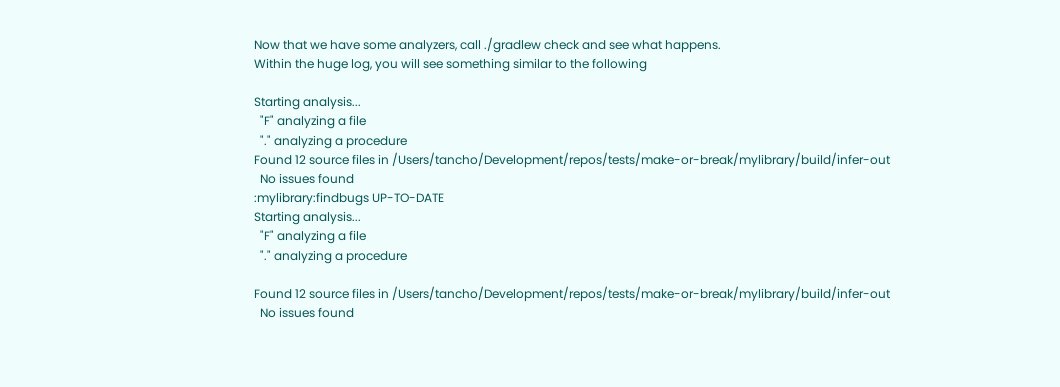Now that we have some analyzers, call ./gradlew check and see what happens.
Within the huge log, you will see something similar to the following

Starting analysis...
  "F" analyzing a file
  "." analyzing a procedure
Found 12 source files in /Users/tancho/Development/repos/tests/make-or-break/mylibrary/build/infer-out
  No issues found
:mylibrary:findbugs UP-TO-DATE
Starting analysis...
  "F" analyzing a file
  "." analyzing a procedure

Found 12 source files in /Users/tancho/Development/repos/tests/make-or-break/mylibrary/build/infer-out
  No issues found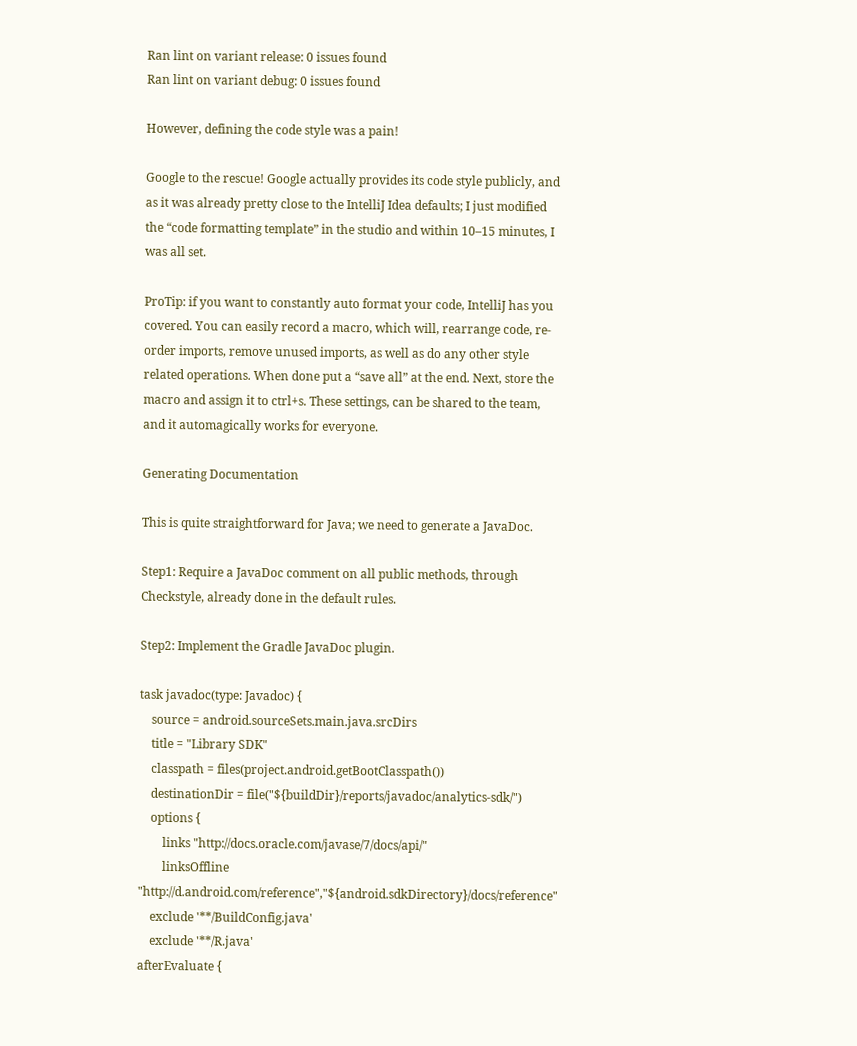Ran lint on variant release: 0 issues found
Ran lint on variant debug: 0 issues found

However, defining the code style was a pain!

Google to the rescue! Google actually provides its code style publicly, and as it was already pretty close to the IntelliJ Idea defaults; I just modified the “code formatting template” in the studio and within 10–15 minutes, I was all set.

ProTip: if you want to constantly auto format your code, IntelliJ has you covered. You can easily record a macro, which will, rearrange code, re-order imports, remove unused imports, as well as do any other style related operations. When done put a “save all” at the end. Next, store the macro and assign it to ctrl+s. These settings, can be shared to the team, and it automagically works for everyone.

Generating Documentation

This is quite straightforward for Java; we need to generate a JavaDoc.

Step1: Require a JavaDoc comment on all public methods, through Checkstyle, already done in the default rules.

Step2: Implement the Gradle JavaDoc plugin.

task javadoc(type: Javadoc) {
    source = android.sourceSets.main.java.srcDirs
    title = "Library SDK"
    classpath = files(project.android.getBootClasspath())
    destinationDir = file("${buildDir}/reports/javadoc/analytics-sdk/")
    options {
        links "http://docs.oracle.com/javase/7/docs/api/"
        linksOffline "http://d.android.com/reference","${android.sdkDirectory}/docs/reference"
    exclude '**/BuildConfig.java'
    exclude '**/R.java'
afterEvaluate {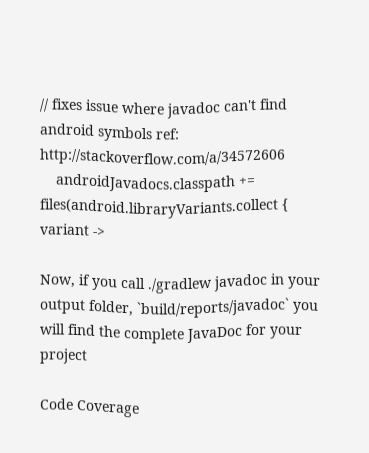// fixes issue where javadoc can't find android symbols ref: http://stackoverflow.com/a/34572606
    androidJavadocs.classpath += files(android.libraryVariants.collect { variant ->

Now, if you call ./gradlew javadoc in your output folder, `build/reports/javadoc` you will find the complete JavaDoc for your project

Code Coverage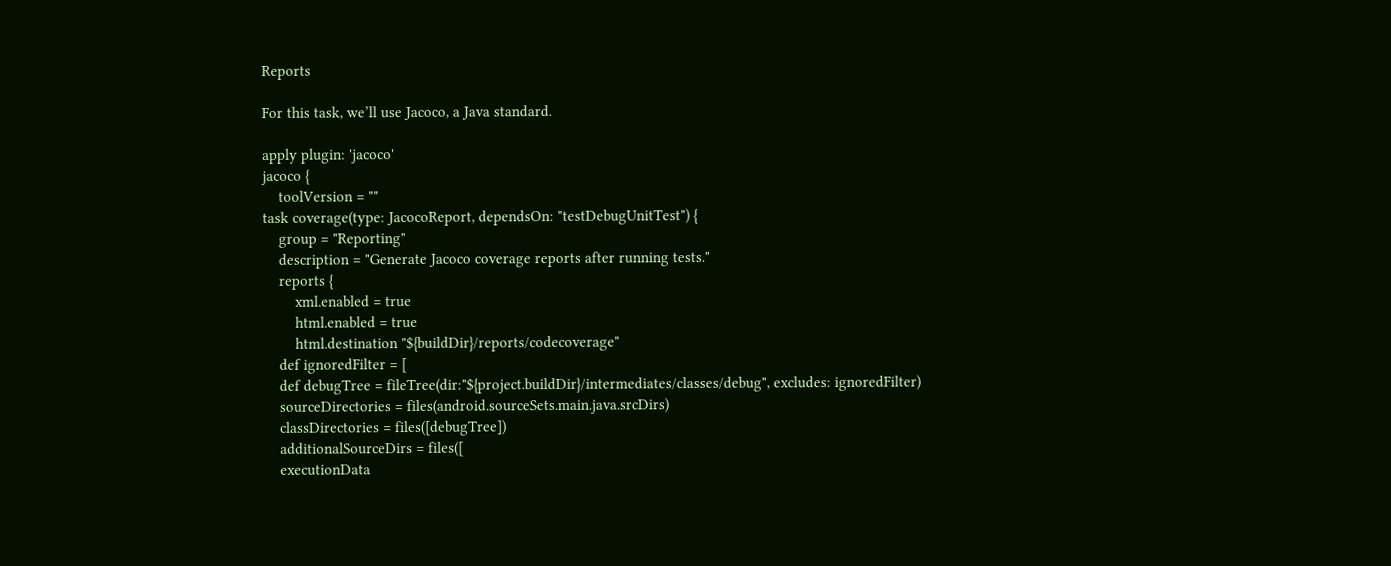Reports

For this task, we’ll use Jacoco, a Java standard.

apply plugin: 'jacoco'
jacoco {
    toolVersion = ""
task coverage(type: JacocoReport, dependsOn: "testDebugUnitTest") {
    group = "Reporting"
    description = "Generate Jacoco coverage reports after running tests."
    reports {
        xml.enabled = true
        html.enabled = true
        html.destination "${buildDir}/reports/codecoverage"
    def ignoredFilter = [
    def debugTree = fileTree(dir:"${project.buildDir}/intermediates/classes/debug", excludes: ignoredFilter)
    sourceDirectories = files(android.sourceSets.main.java.srcDirs)
    classDirectories = files([debugTree])
    additionalSourceDirs = files([
    executionData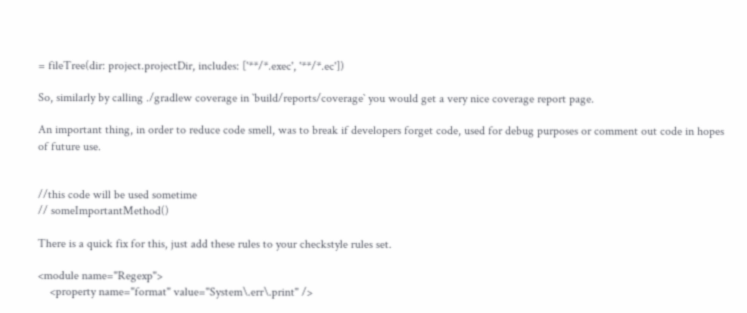= fileTree(dir: project.projectDir, includes: ['**/*.exec', '**/*.ec'])

So, similarly by calling ./gradlew coverage in `build/reports/coverage` you would get a very nice coverage report page.

An important thing, in order to reduce code smell, was to break if developers forget code, used for debug purposes or comment out code in hopes of future use.


//this code will be used sometime
// someImportantMethod()

There is a quick fix for this, just add these rules to your checkstyle rules set.

<module name="Regexp">
    <property name="format" value="System\.err\.print" />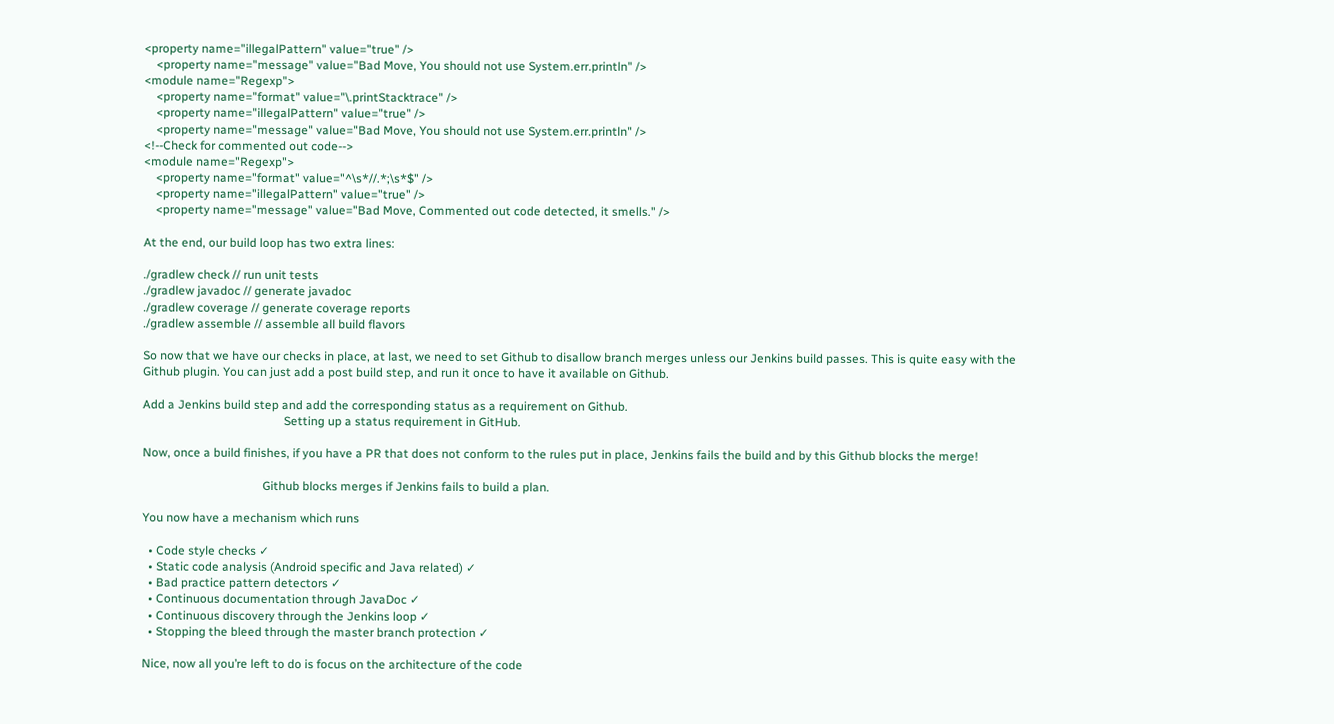<property name="illegalPattern" value="true" />
    <property name="message" value="Bad Move, You should not use System.err.println" />
<module name="Regexp">
    <property name="format" value="\.printStacktrace" />
    <property name="illegalPattern" value="true" />
    <property name="message" value="Bad Move, You should not use System.err.println" />
<!--Check for commented out code-->
<module name="Regexp">
    <property name="format" value="^\s*//.*;\s*$" />
    <property name="illegalPattern" value="true" />
    <property name="message" value="Bad Move, Commented out code detected, it smells." />

At the end, our build loop has two extra lines:

./gradlew check // run unit tests
./gradlew javadoc // generate javadoc
./gradlew coverage // generate coverage reports
./gradlew assemble // assemble all build flavors

So now that we have our checks in place, at last, we need to set Github to disallow branch merges unless our Jenkins build passes. This is quite easy with the Github plugin. You can just add a post build step, and run it once to have it available on Github.

Add a Jenkins build step and add the corresponding status as a requirement on Github.
                                               Setting up a status requirement in GitHub.

Now, once a build finishes, if you have a PR that does not conform to the rules put in place, Jenkins fails the build and by this Github blocks the merge!

                                        Github blocks merges if Jenkins fails to build a plan.

You now have a mechanism which runs

  • Code style checks ✓
  • Static code analysis (Android specific and Java related) ✓
  • Bad practice pattern detectors ✓
  • Continuous documentation through JavaDoc ✓
  • Continuous discovery through the Jenkins loop ✓
  • Stopping the bleed through the master branch protection ✓

Nice, now all you’re left to do is focus on the architecture of the code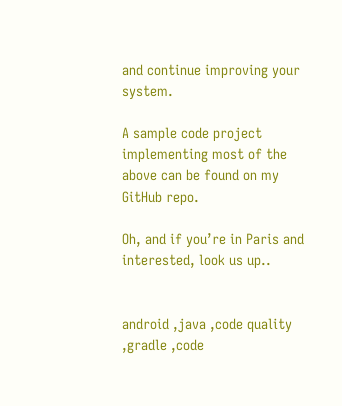and continue improving your system.

A sample code project implementing most of the above can be found on my GitHub repo.

Oh, and if you’re in Paris and interested, look us up..


android ,java ,code quality ,gradle ,code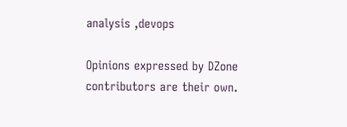analysis ,devops

Opinions expressed by DZone contributors are their own.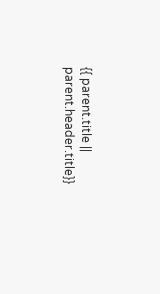{{ parent.title || parent.header.title}}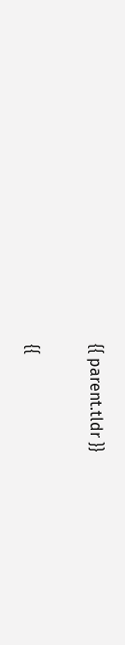{{ parent.tldr }}

{{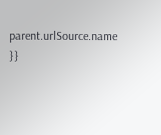parent.urlSource.name }}